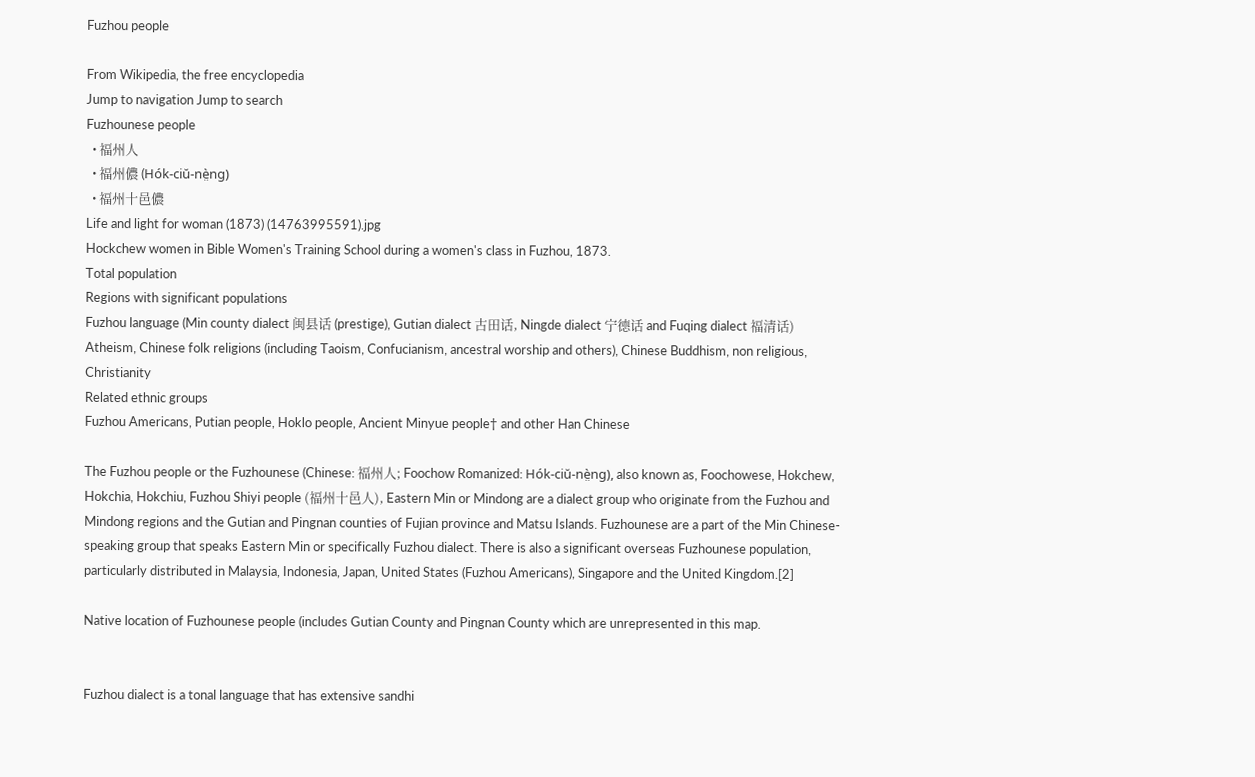Fuzhou people

From Wikipedia, the free encyclopedia
Jump to navigation Jump to search
Fuzhounese people
  • 福州人
  • 福州儂 (Hók-ciŭ-nè̤ng)
  • 福州十邑儂
Life and light for woman (1873) (14763995591).jpg
Hockchew women in Bible Women's Training School during a women's class in Fuzhou, 1873.
Total population
Regions with significant populations
Fuzhou language (Min county dialect 闽县话 (prestige), Gutian dialect 古田话, Ningde dialect 宁德话 and Fuqing dialect 福清话)
Atheism, Chinese folk religions (including Taoism, Confucianism, ancestral worship and others), Chinese Buddhism, non religious, Christianity
Related ethnic groups
Fuzhou Americans, Putian people, Hoklo people, Ancient Minyue people† and other Han Chinese

The Fuzhou people or the Fuzhounese (Chinese: 福州人; Foochow Romanized: Hók-ciŭ-nè̤ng), also known as, Foochowese, Hokchew, Hokchia, Hokchiu, Fuzhou Shiyi people (福州十邑人), Eastern Min or Mindong are a dialect group who originate from the Fuzhou and Mindong regions and the Gutian and Pingnan counties of Fujian province and Matsu Islands. Fuzhounese are a part of the Min Chinese-speaking group that speaks Eastern Min or specifically Fuzhou dialect. There is also a significant overseas Fuzhounese population, particularly distributed in Malaysia, Indonesia, Japan, United States (Fuzhou Americans), Singapore and the United Kingdom.[2]

Native location of Fuzhounese people (includes Gutian County and Pingnan County which are unrepresented in this map.


Fuzhou dialect is a tonal language that has extensive sandhi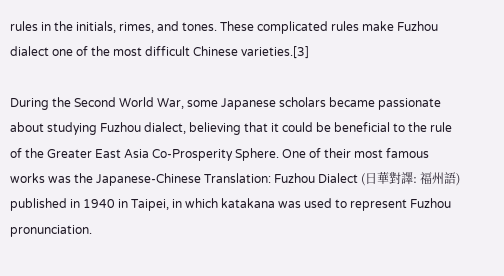rules in the initials, rimes, and tones. These complicated rules make Fuzhou dialect one of the most difficult Chinese varieties.[3]

During the Second World War, some Japanese scholars became passionate about studying Fuzhou dialect, believing that it could be beneficial to the rule of the Greater East Asia Co-Prosperity Sphere. One of their most famous works was the Japanese-Chinese Translation: Fuzhou Dialect (日華對譯: 福州語) published in 1940 in Taipei, in which katakana was used to represent Fuzhou pronunciation.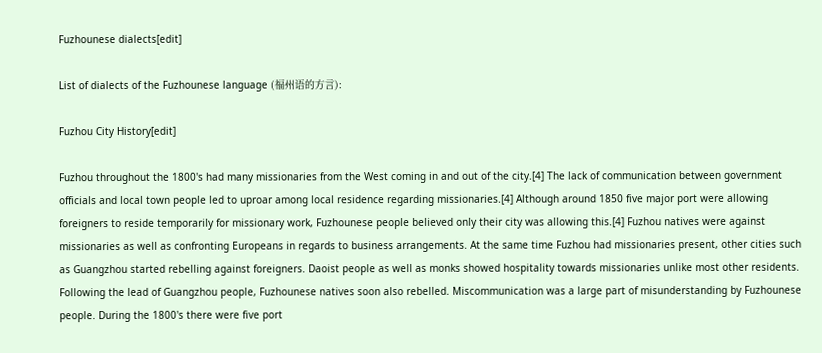Fuzhounese dialects[edit]

List of dialects of the Fuzhounese language (福州语的方言):

Fuzhou City History[edit]

Fuzhou throughout the 1800's had many missionaries from the West coming in and out of the city.[4] The lack of communication between government officials and local town people led to uproar among local residence regarding missionaries.[4] Although around 1850 five major port were allowing foreigners to reside temporarily for missionary work, Fuzhounese people believed only their city was allowing this.[4] Fuzhou natives were against missionaries as well as confronting Europeans in regards to business arrangements. At the same time Fuzhou had missionaries present, other cities such as Guangzhou started rebelling against foreigners. Daoist people as well as monks showed hospitality towards missionaries unlike most other residents. Following the lead of Guangzhou people, Fuzhounese natives soon also rebelled. Miscommunication was a large part of misunderstanding by Fuzhounese people. During the 1800's there were five port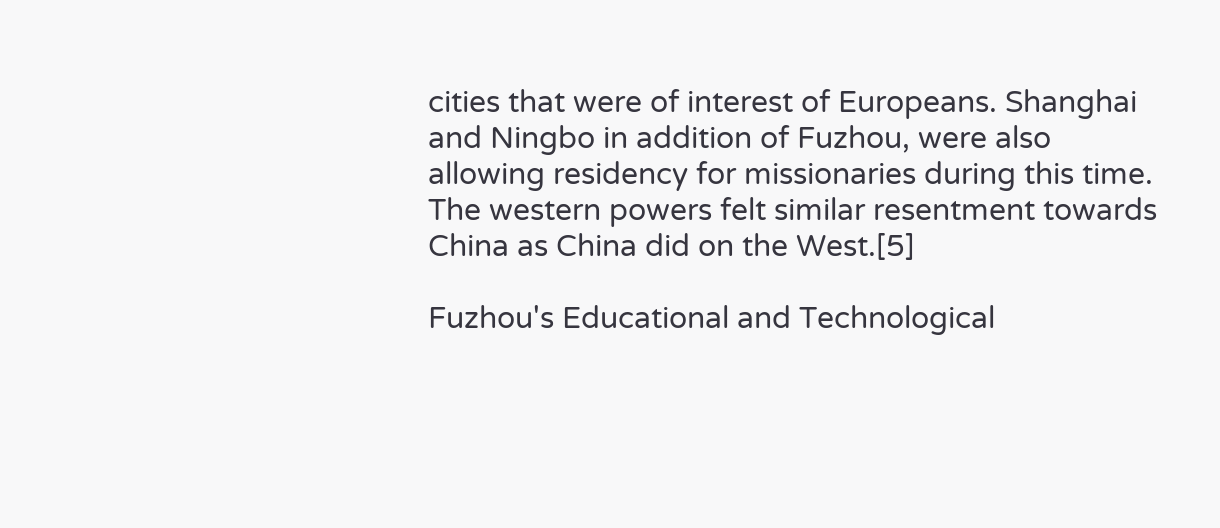cities that were of interest of Europeans. Shanghai and Ningbo in addition of Fuzhou, were also allowing residency for missionaries during this time. The western powers felt similar resentment towards China as China did on the West.[5]

Fuzhou's Educational and Technological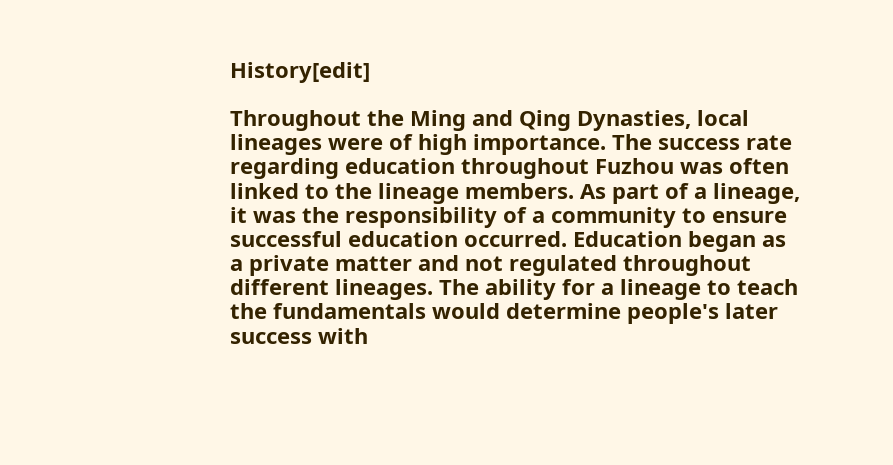History[edit]

Throughout the Ming and Qing Dynasties, local lineages were of high importance. The success rate regarding education throughout Fuzhou was often linked to the lineage members. As part of a lineage, it was the responsibility of a community to ensure successful education occurred. Education began as a private matter and not regulated throughout different lineages. The ability for a lineage to teach the fundamentals would determine people's later success with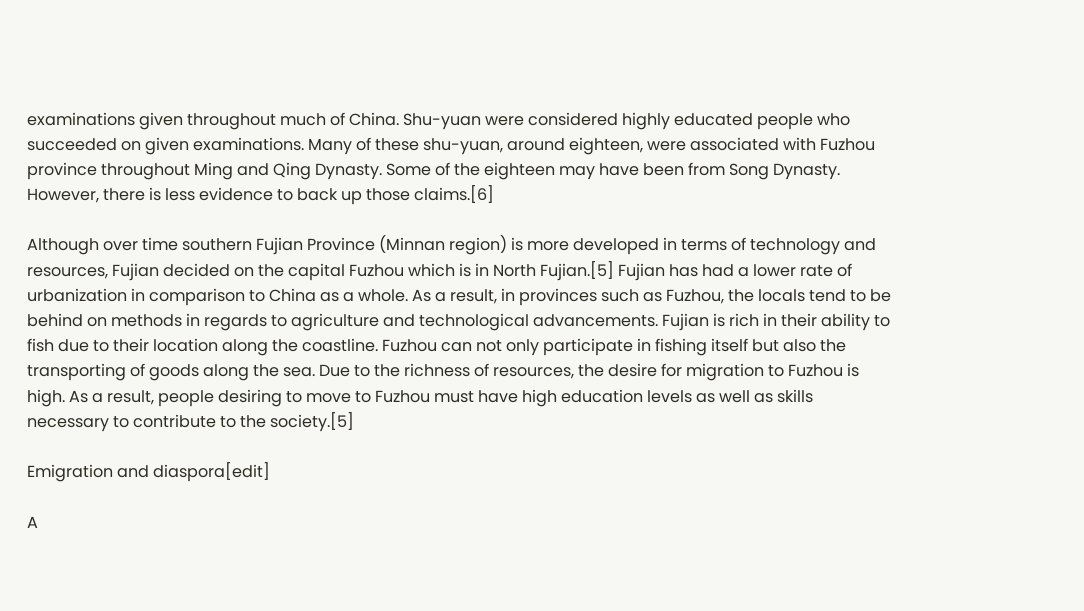examinations given throughout much of China. Shu-yuan were considered highly educated people who succeeded on given examinations. Many of these shu-yuan, around eighteen, were associated with Fuzhou province throughout Ming and Qing Dynasty. Some of the eighteen may have been from Song Dynasty. However, there is less evidence to back up those claims.[6]

Although over time southern Fujian Province (Minnan region) is more developed in terms of technology and resources, Fujian decided on the capital Fuzhou which is in North Fujian.[5] Fujian has had a lower rate of urbanization in comparison to China as a whole. As a result, in provinces such as Fuzhou, the locals tend to be behind on methods in regards to agriculture and technological advancements. Fujian is rich in their ability to fish due to their location along the coastline. Fuzhou can not only participate in fishing itself but also the transporting of goods along the sea. Due to the richness of resources, the desire for migration to Fuzhou is high. As a result, people desiring to move to Fuzhou must have high education levels as well as skills necessary to contribute to the society.[5]

Emigration and diaspora[edit]

A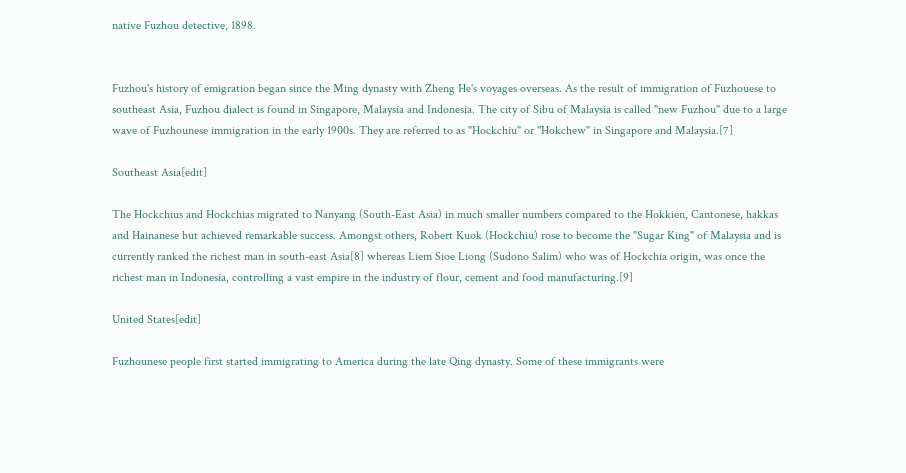native Fuzhou detective, 1898.


Fuzhou's history of emigration began since the Ming dynasty with Zheng He's voyages overseas. As the result of immigration of Fuzhouese to southeast Asia, Fuzhou dialect is found in Singapore, Malaysia and Indonesia. The city of Sibu of Malaysia is called "new Fuzhou" due to a large wave of Fuzhounese immigration in the early 1900s. They are referred to as "Hockchiu" or "Hokchew" in Singapore and Malaysia.[7]

Southeast Asia[edit]

The Hockchius and Hockchias migrated to Nanyang (South-East Asia) in much smaller numbers compared to the Hokkien, Cantonese, hakkas and Hainanese but achieved remarkable success. Amongst others, Robert Kuok (Hockchiu) rose to become the "Sugar King" of Malaysia and is currently ranked the richest man in south-east Asia[8] whereas Liem Sioe Liong (Sudono Salim) who was of Hockchia origin, was once the richest man in Indonesia, controlling a vast empire in the industry of flour, cement and food manufacturing.[9]

United States[edit]

Fuzhounese people first started immigrating to America during the late Qing dynasty. Some of these immigrants were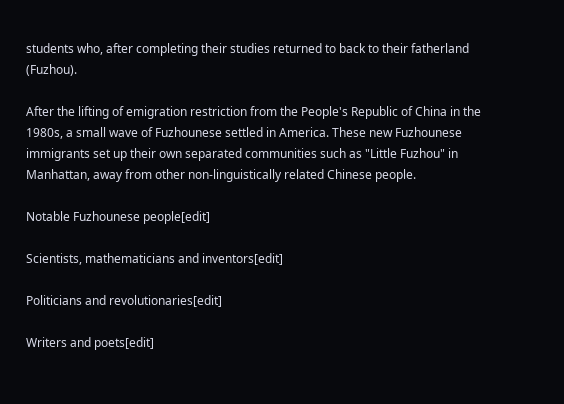students who, after completing their studies returned to back to their fatherland (Fuzhou).

After the lifting of emigration restriction from the People's Republic of China in the 1980s, a small wave of Fuzhounese settled in America. These new Fuzhounese immigrants set up their own separated communities such as "Little Fuzhou" in Manhattan, away from other non-linguistically related Chinese people.

Notable Fuzhounese people[edit]

Scientists, mathematicians and inventors[edit]

Politicians and revolutionaries[edit]

Writers and poets[edit]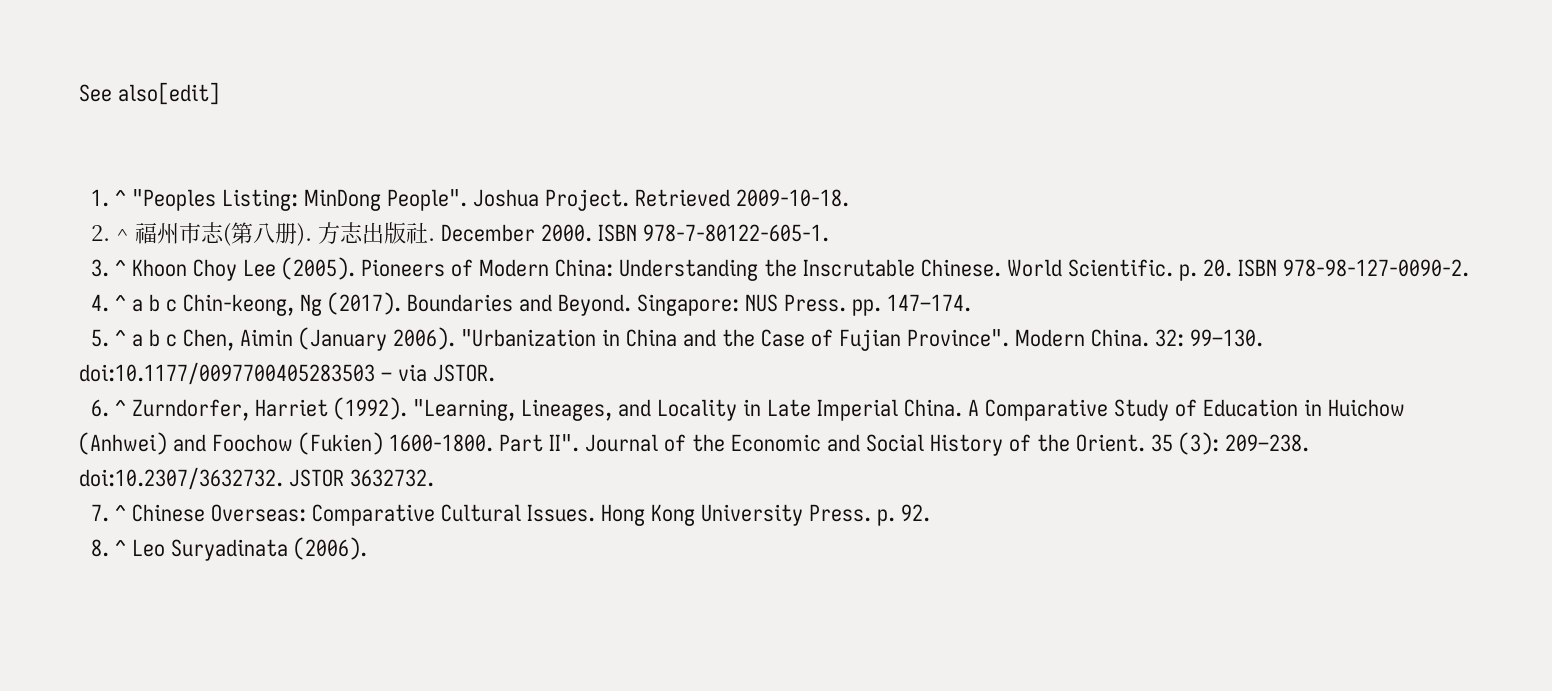See also[edit]


  1. ^ "Peoples Listing: MinDong People". Joshua Project. Retrieved 2009-10-18.
  2. ^ 福州市志(第八册). 方志出版社. December 2000. ISBN 978-7-80122-605-1.
  3. ^ Khoon Choy Lee (2005). Pioneers of Modern China: Understanding the Inscrutable Chinese. World Scientific. p. 20. ISBN 978-98-127-0090-2.
  4. ^ a b c Chin-keong, Ng (2017). Boundaries and Beyond. Singapore: NUS Press. pp. 147–174.
  5. ^ a b c Chen, Aimin (January 2006). "Urbanization in China and the Case of Fujian Province". Modern China. 32: 99–130. doi:10.1177/0097700405283503 – via JSTOR.
  6. ^ Zurndorfer, Harriet (1992). "Learning, Lineages, and Locality in Late Imperial China. A Comparative Study of Education in Huichow (Anhwei) and Foochow (Fukien) 1600-1800. Part II". Journal of the Economic and Social History of the Orient. 35 (3): 209–238. doi:10.2307/3632732. JSTOR 3632732.
  7. ^ Chinese Overseas: Comparative Cultural Issues. Hong Kong University Press. p. 92.
  8. ^ Leo Suryadinata (2006).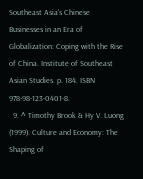Southeast Asia's Chinese Businesses in an Era of Globalization: Coping with the Rise of China. Institute of Southeast Asian Studies. p. 184. ISBN 978-98-123-0401-8.
  9. ^ Timothy Brook & Hy V. Luong (1999). Culture and Economy: The Shaping of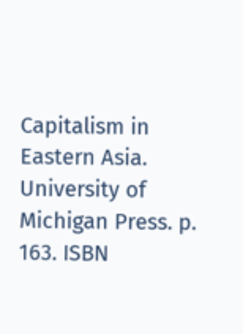Capitalism in Eastern Asia. University of Michigan Press. p. 163. ISBN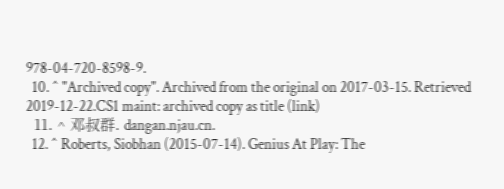978-04-720-8598-9.
  10. ^ "Archived copy". Archived from the original on 2017-03-15. Retrieved 2019-12-22.CS1 maint: archived copy as title (link)
  11. ^ 邓叔群. dangan.njau.cn.
  12. ^ Roberts, Siobhan (2015-07-14). Genius At Play: The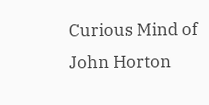Curious Mind of John Horton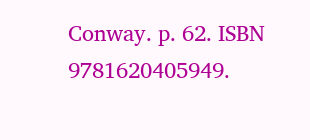Conway. p. 62. ISBN 9781620405949.